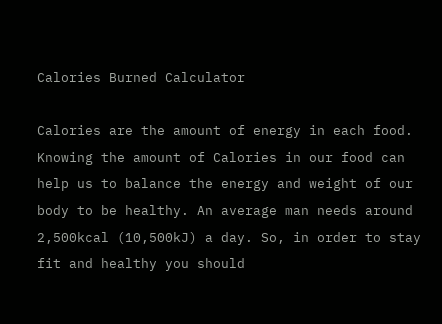Calories Burned Calculator

Calories are the amount of energy in each food. Knowing the amount of Calories in our food can help us to balance the energy and weight of our body to be healthy. An average man needs around 2,500kcal (10,500kJ) a day. So, in order to stay fit and healthy you should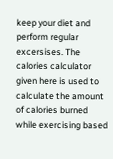keep your diet and perform regular excersises. The calories calculator given here is used to calculate the amount of calories burned while exercising based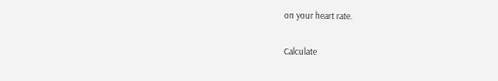on your heart rate.

Calculate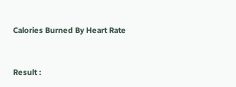Calories Burned By Heart Rate


Result :